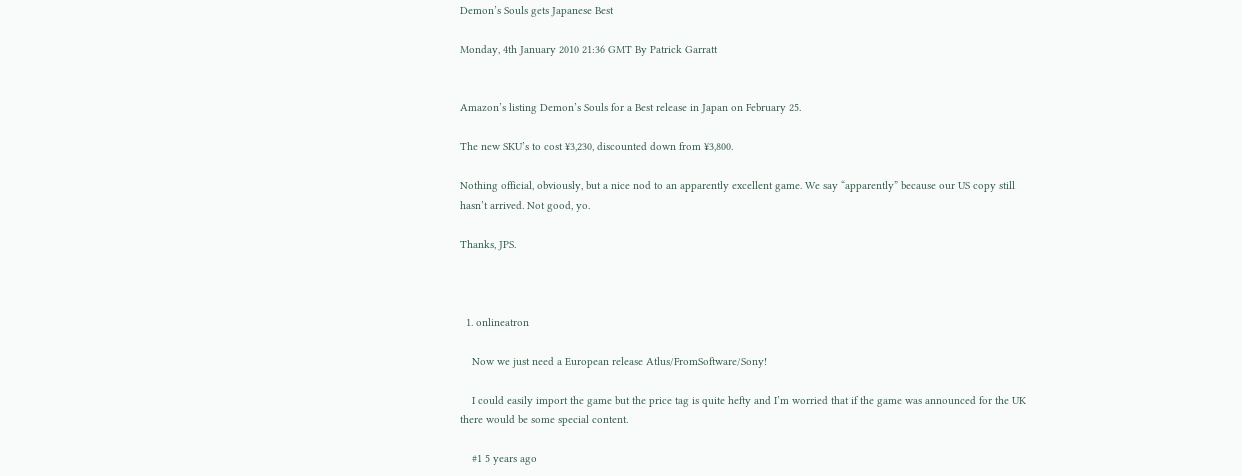Demon’s Souls gets Japanese Best

Monday, 4th January 2010 21:36 GMT By Patrick Garratt


Amazon’s listing Demon’s Souls for a Best release in Japan on February 25.

The new SKU’s to cost ¥3,230, discounted down from ¥3,800.

Nothing official, obviously, but a nice nod to an apparently excellent game. We say “apparently” because our US copy still hasn’t arrived. Not good, yo.

Thanks, JPS.



  1. onlineatron

    Now we just need a European release Atlus/FromSoftware/Sony!

    I could easily import the game but the price tag is quite hefty and I’m worried that if the game was announced for the UK there would be some special content.

    #1 5 years ago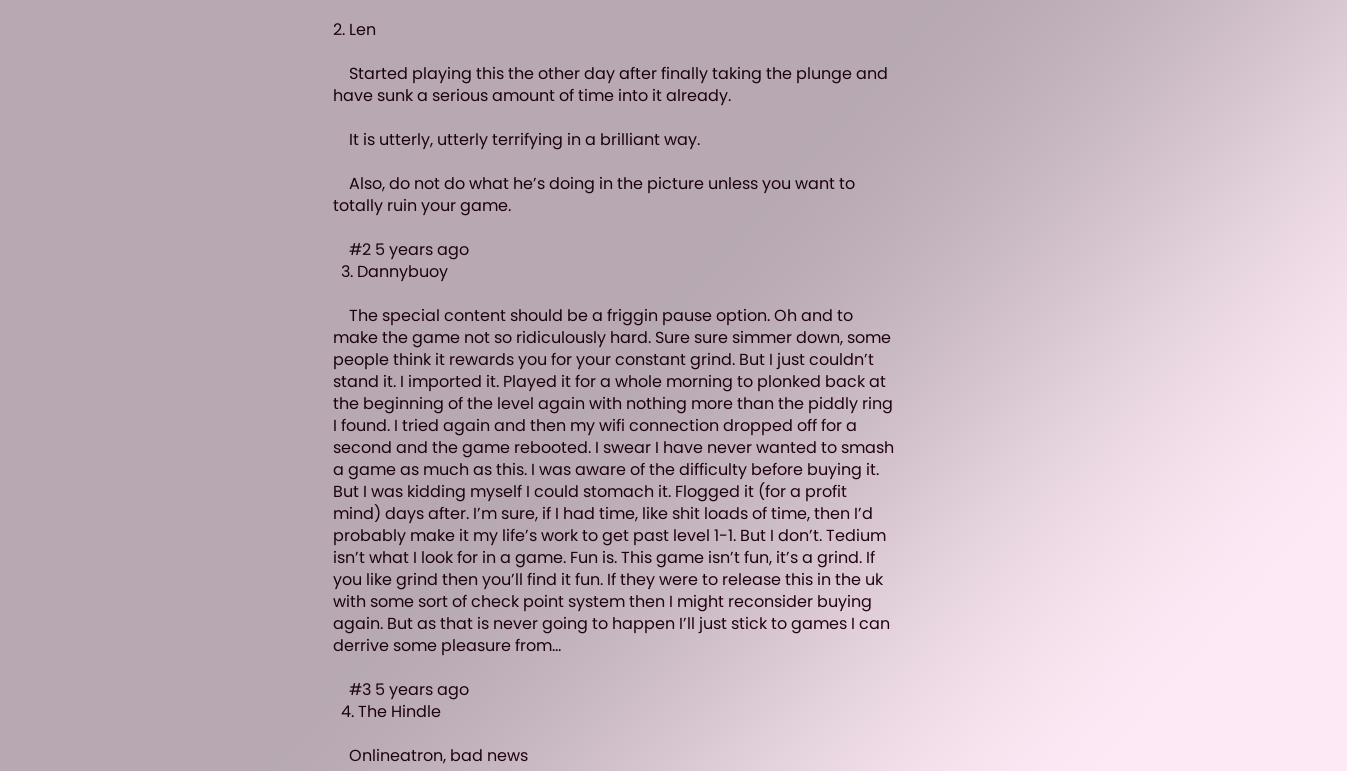2. Len

    Started playing this the other day after finally taking the plunge and have sunk a serious amount of time into it already.

    It is utterly, utterly terrifying in a brilliant way.

    Also, do not do what he’s doing in the picture unless you want to totally ruin your game.

    #2 5 years ago
  3. Dannybuoy

    The special content should be a friggin pause option. Oh and to make the game not so ridiculously hard. Sure sure simmer down, some people think it rewards you for your constant grind. But I just couldn’t stand it. I imported it. Played it for a whole morning to plonked back at the beginning of the level again with nothing more than the piddly ring I found. I tried again and then my wifi connection dropped off for a second and the game rebooted. I swear I have never wanted to smash a game as much as this. I was aware of the difficulty before buying it. But I was kidding myself I could stomach it. Flogged it (for a profit mind) days after. I’m sure, if I had time, like shit loads of time, then I’d probably make it my life’s work to get past level 1-1. But I don’t. Tedium isn’t what I look for in a game. Fun is. This game isn’t fun, it’s a grind. If you like grind then you’ll find it fun. If they were to release this in the uk with some sort of check point system then I might reconsider buying again. But as that is never going to happen I’ll just stick to games I can derrive some pleasure from…

    #3 5 years ago
  4. The Hindle

    Onlineatron, bad news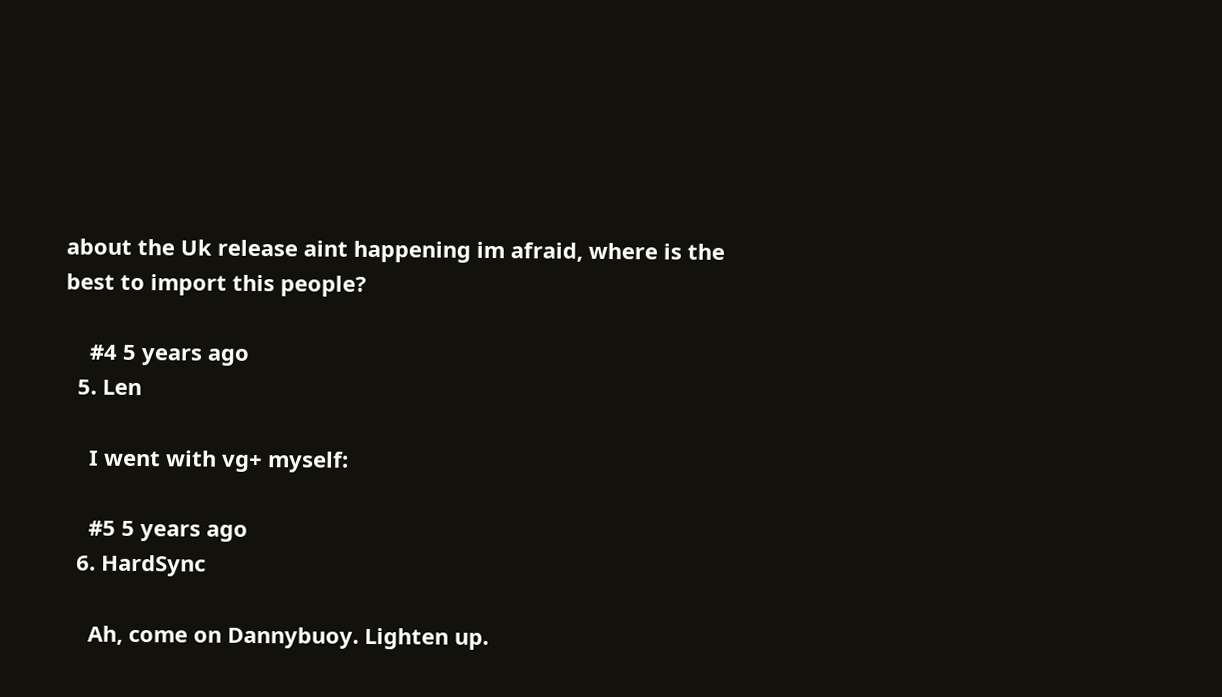about the Uk release aint happening im afraid, where is the best to import this people?

    #4 5 years ago
  5. Len

    I went with vg+ myself:

    #5 5 years ago
  6. HardSync

    Ah, come on Dannybuoy. Lighten up.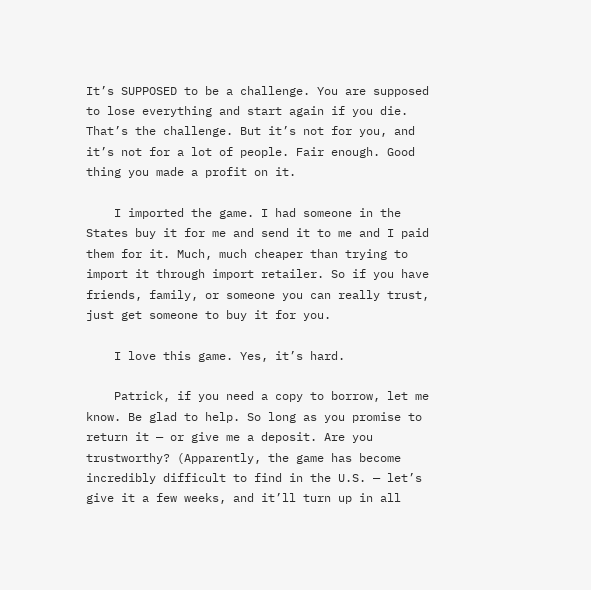It’s SUPPOSED to be a challenge. You are supposed to lose everything and start again if you die. That’s the challenge. But it’s not for you, and it’s not for a lot of people. Fair enough. Good thing you made a profit on it.

    I imported the game. I had someone in the States buy it for me and send it to me and I paid them for it. Much, much cheaper than trying to import it through import retailer. So if you have friends, family, or someone you can really trust, just get someone to buy it for you.

    I love this game. Yes, it’s hard.

    Patrick, if you need a copy to borrow, let me know. Be glad to help. So long as you promise to return it — or give me a deposit. Are you trustworthy? (Apparently, the game has become incredibly difficult to find in the U.S. — let’s give it a few weeks, and it’ll turn up in all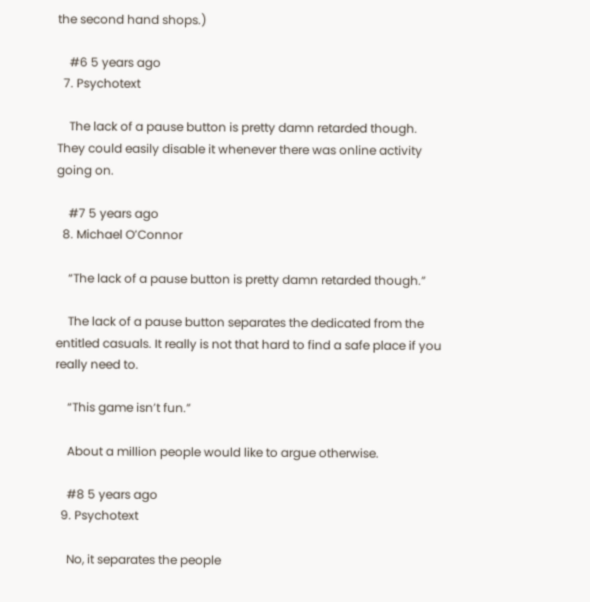the second hand shops.)

    #6 5 years ago
  7. Psychotext

    The lack of a pause button is pretty damn retarded though. They could easily disable it whenever there was online activity going on.

    #7 5 years ago
  8. Michael O’Connor

    “The lack of a pause button is pretty damn retarded though.”

    The lack of a pause button separates the dedicated from the entitled casuals. It really is not that hard to find a safe place if you really need to.

    “This game isn’t fun.”

    About a million people would like to argue otherwise.

    #8 5 years ago
  9. Psychotext

    No, it separates the people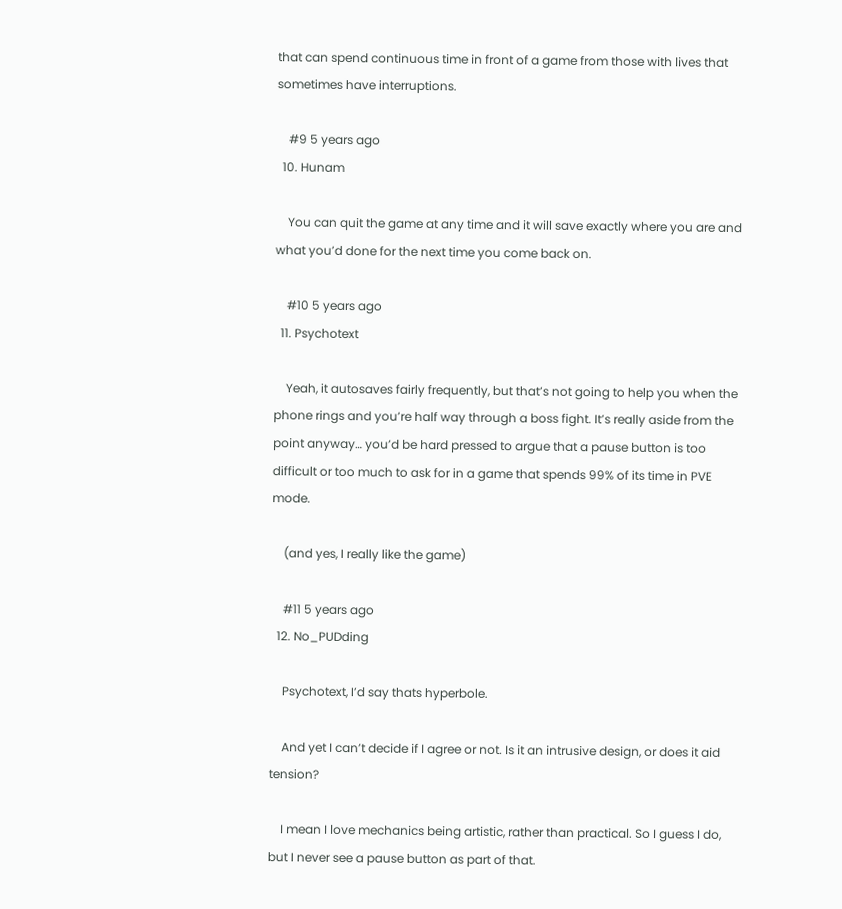that can spend continuous time in front of a game from those with lives that sometimes have interruptions.

    #9 5 years ago
  10. Hunam

    You can quit the game at any time and it will save exactly where you are and what you’d done for the next time you come back on.

    #10 5 years ago
  11. Psychotext

    Yeah, it autosaves fairly frequently, but that’s not going to help you when the phone rings and you’re half way through a boss fight. It’s really aside from the point anyway… you’d be hard pressed to argue that a pause button is too difficult or too much to ask for in a game that spends 99% of its time in PVE mode.

    (and yes, I really like the game)

    #11 5 years ago
  12. No_PUDding

    Psychotext, I’d say thats hyperbole.

    And yet I can’t decide if I agree or not. Is it an intrusive design, or does it aid tension?

    I mean I love mechanics being artistic, rather than practical. So I guess I do, but I never see a pause button as part of that.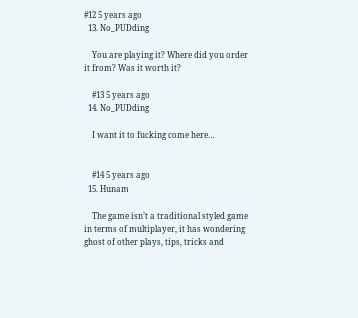#12 5 years ago
  13. No_PUDding

    You are playing it? Where did you order it from? Was it worth it?

    #13 5 years ago
  14. No_PUDding

    I want it to fucking come here…


    #14 5 years ago
  15. Hunam

    The game isn’t a traditional styled game in terms of multiplayer, it has wondering ghost of other plays, tips, tricks and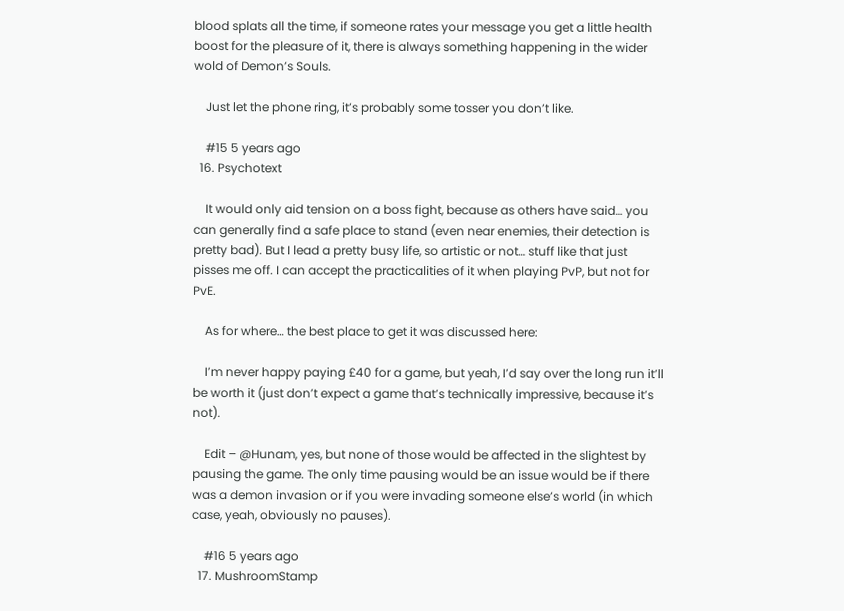blood splats all the time, if someone rates your message you get a little health boost for the pleasure of it, there is always something happening in the wider wold of Demon’s Souls.

    Just let the phone ring, it’s probably some tosser you don’t like.

    #15 5 years ago
  16. Psychotext

    It would only aid tension on a boss fight, because as others have said… you can generally find a safe place to stand (even near enemies, their detection is pretty bad). But I lead a pretty busy life, so artistic or not… stuff like that just pisses me off. I can accept the practicalities of it when playing PvP, but not for PvE.

    As for where… the best place to get it was discussed here:

    I’m never happy paying £40 for a game, but yeah, I’d say over the long run it’ll be worth it (just don’t expect a game that’s technically impressive, because it’s not).

    Edit – @Hunam, yes, but none of those would be affected in the slightest by pausing the game. The only time pausing would be an issue would be if there was a demon invasion or if you were invading someone else’s world (in which case, yeah, obviously no pauses).

    #16 5 years ago
  17. MushroomStamp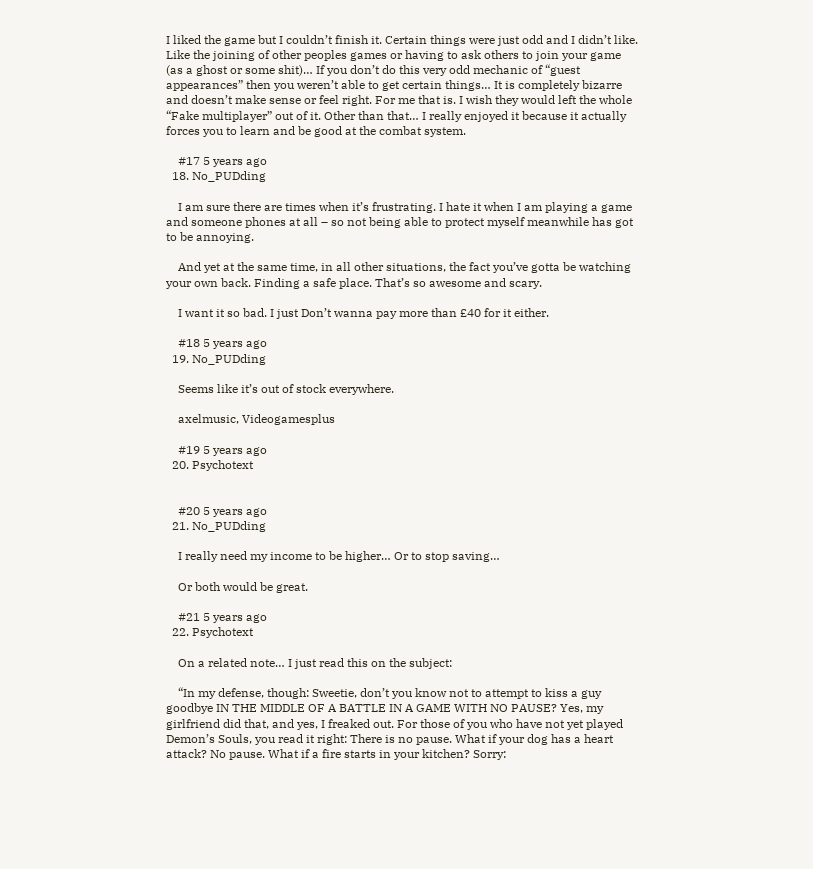I liked the game but I couldn’t finish it. Certain things were just odd and I didn’t like. Like the joining of other peoples games or having to ask others to join your game (as a ghost or some shit)… If you don’t do this very odd mechanic of “guest appearances” then you weren’t able to get certain things… It is completely bizarre and doesn’t make sense or feel right. For me that is. I wish they would left the whole “Fake multiplayer” out of it. Other than that… I really enjoyed it because it actually forces you to learn and be good at the combat system.

    #17 5 years ago
  18. No_PUDding

    I am sure there are times when it’s frustrating. I hate it when I am playing a game and someone phones at all – so not being able to protect myself meanwhile has got to be annoying.

    And yet at the same time, in all other situations, the fact you’ve gotta be watching your own back. Finding a safe place. That’s so awesome and scary.

    I want it so bad. I just Don’t wanna pay more than £40 for it either.

    #18 5 years ago
  19. No_PUDding

    Seems like it’s out of stock everywhere.

    axelmusic, Videogamesplus

    #19 5 years ago
  20. Psychotext


    #20 5 years ago
  21. No_PUDding

    I really need my income to be higher… Or to stop saving…

    Or both would be great.

    #21 5 years ago
  22. Psychotext

    On a related note… I just read this on the subject:

    “In my defense, though: Sweetie, don’t you know not to attempt to kiss a guy goodbye IN THE MIDDLE OF A BATTLE IN A GAME WITH NO PAUSE? Yes, my girlfriend did that, and yes, I freaked out. For those of you who have not yet played Demon’s Souls, you read it right: There is no pause. What if your dog has a heart attack? No pause. What if a fire starts in your kitchen? Sorry: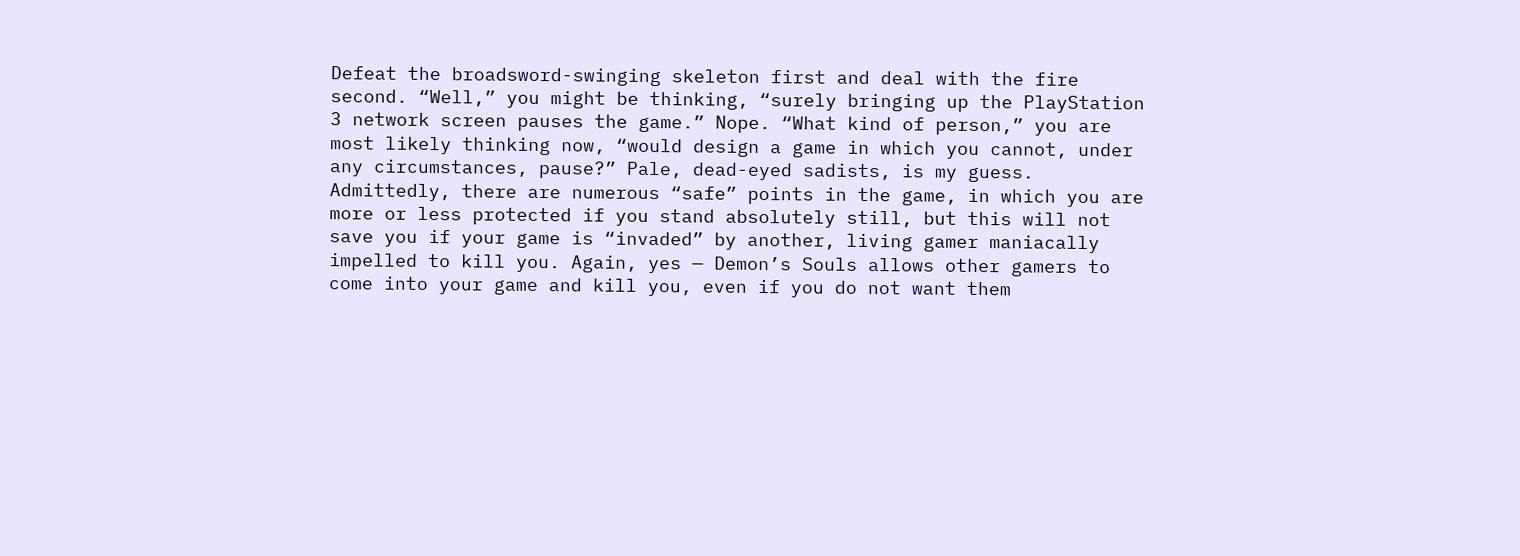Defeat the broadsword-swinging skeleton first and deal with the fire second. “Well,” you might be thinking, “surely bringing up the PlayStation 3 network screen pauses the game.” Nope. “What kind of person,” you are most likely thinking now, “would design a game in which you cannot, under any circumstances, pause?” Pale, dead-eyed sadists, is my guess. Admittedly, there are numerous “safe” points in the game, in which you are more or less protected if you stand absolutely still, but this will not save you if your game is “invaded” by another, living gamer maniacally impelled to kill you. Again, yes — Demon’s Souls allows other gamers to come into your game and kill you, even if you do not want them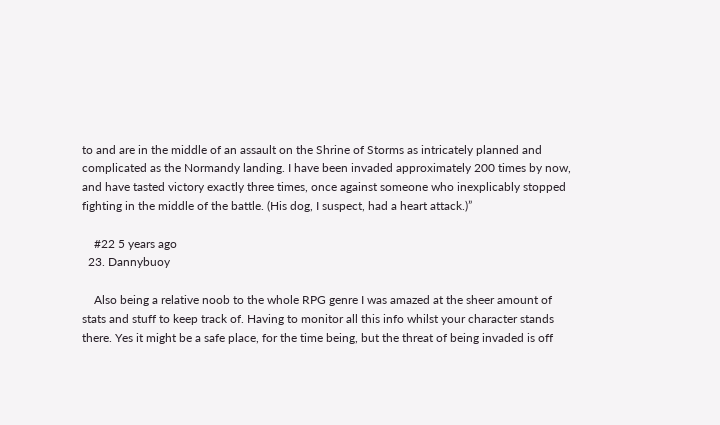to and are in the middle of an assault on the Shrine of Storms as intricately planned and complicated as the Normandy landing. I have been invaded approximately 200 times by now, and have tasted victory exactly three times, once against someone who inexplicably stopped fighting in the middle of the battle. (His dog, I suspect, had a heart attack.)”

    #22 5 years ago
  23. Dannybuoy

    Also being a relative noob to the whole RPG genre I was amazed at the sheer amount of stats and stuff to keep track of. Having to monitor all this info whilst your character stands there. Yes it might be a safe place, for the time being, but the threat of being invaded is off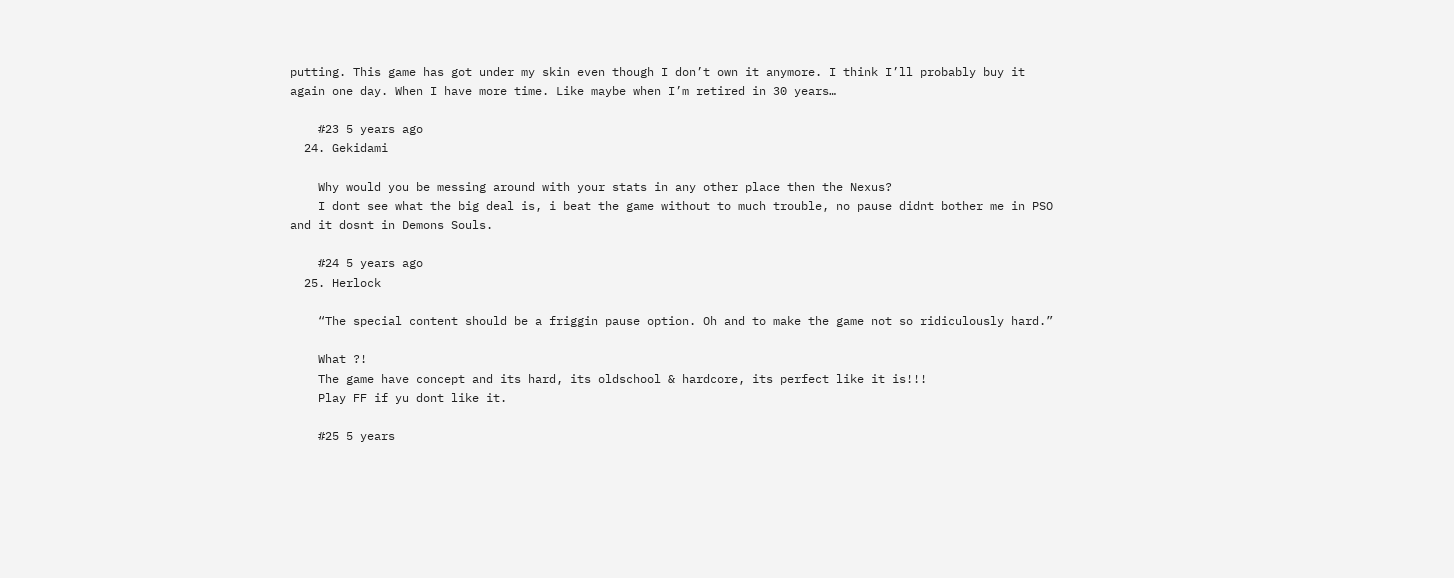putting. This game has got under my skin even though I don’t own it anymore. I think I’ll probably buy it again one day. When I have more time. Like maybe when I’m retired in 30 years…

    #23 5 years ago
  24. Gekidami

    Why would you be messing around with your stats in any other place then the Nexus?
    I dont see what the big deal is, i beat the game without to much trouble, no pause didnt bother me in PSO and it dosnt in Demons Souls.

    #24 5 years ago
  25. Herlock

    “The special content should be a friggin pause option. Oh and to make the game not so ridiculously hard.”

    What ?!
    The game have concept and its hard, its oldschool & hardcore, its perfect like it is!!!
    Play FF if yu dont like it.

    #25 5 years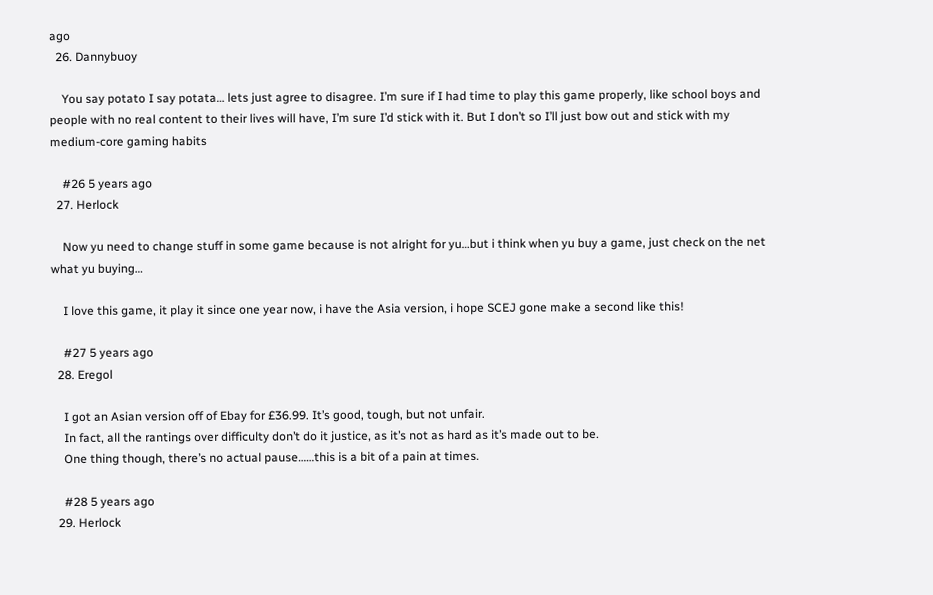ago
  26. Dannybuoy

    You say potato I say potata… lets just agree to disagree. I’m sure if I had time to play this game properly, like school boys and people with no real content to their lives will have, I’m sure I’d stick with it. But I don’t so I’ll just bow out and stick with my medium-core gaming habits

    #26 5 years ago
  27. Herlock

    Now yu need to change stuff in some game because is not alright for yu…but i think when yu buy a game, just check on the net what yu buying…

    I love this game, it play it since one year now, i have the Asia version, i hope SCEJ gone make a second like this!

    #27 5 years ago
  28. Eregol

    I got an Asian version off of Ebay for £36.99. It’s good, tough, but not unfair.
    In fact, all the rantings over difficulty don’t do it justice, as it’s not as hard as it’s made out to be.
    One thing though, there’s no actual pause……this is a bit of a pain at times.

    #28 5 years ago
  29. Herlock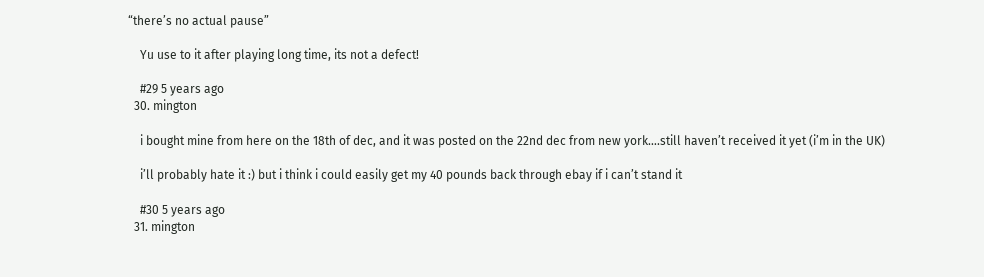“there’s no actual pause”

    Yu use to it after playing long time, its not a defect!

    #29 5 years ago
  30. mington

    i bought mine from here on the 18th of dec, and it was posted on the 22nd dec from new york….still haven’t received it yet (i’m in the UK)

    i’ll probably hate it :) but i think i could easily get my 40 pounds back through ebay if i can’t stand it

    #30 5 years ago
  31. mington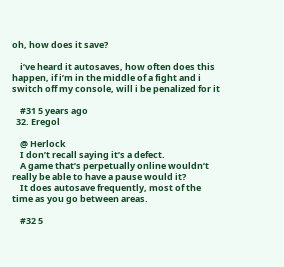oh, how does it save?

    i’ve heard it autosaves, how often does this happen, if i’m in the middle of a fight and i switch off my console, will i be penalized for it

    #31 5 years ago
  32. Eregol

    @ Herlock
    I don’t recall saying it’s a defect.
    A game that’s perpetually online wouldn’t really be able to have a pause would it?
    It does autosave frequently, most of the time as you go between areas.

    #32 5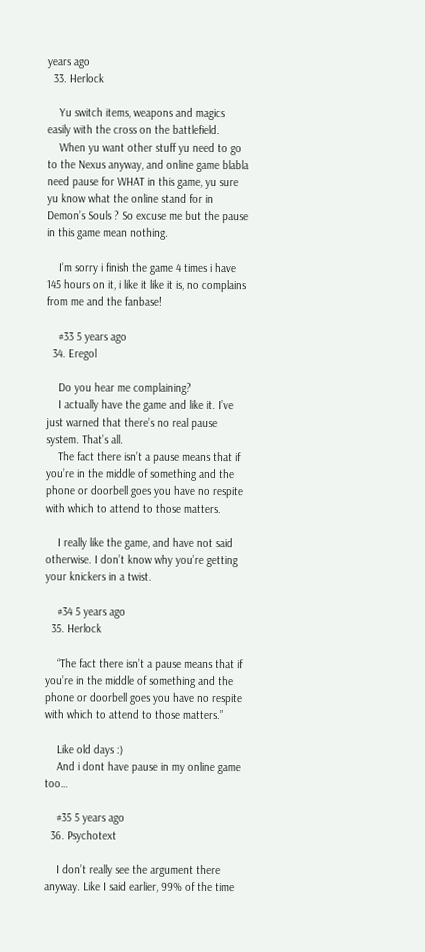years ago
  33. Herlock

    Yu switch items, weapons and magics easily with the cross on the battlefield.
    When yu want other stuff yu need to go to the Nexus anyway, and online game blabla need pause for WHAT in this game, yu sure yu know what the online stand for in Demon’s Souls ? So excuse me but the pause in this game mean nothing.

    I’m sorry i finish the game 4 times i have 145 hours on it, i like it like it is, no complains from me and the fanbase!

    #33 5 years ago
  34. Eregol

    Do you hear me complaining?
    I actually have the game and like it. I’ve just warned that there’s no real pause system. That’s all.
    The fact there isn’t a pause means that if you’re in the middle of something and the phone or doorbell goes you have no respite with which to attend to those matters.

    I really like the game, and have not said otherwise. I don’t know why you’re getting your knickers in a twist.

    #34 5 years ago
  35. Herlock

    “The fact there isn’t a pause means that if you’re in the middle of something and the phone or doorbell goes you have no respite with which to attend to those matters.”

    Like old days :)
    And i dont have pause in my online game too…

    #35 5 years ago
  36. Psychotext

    I don’t really see the argument there anyway. Like I said earlier, 99% of the time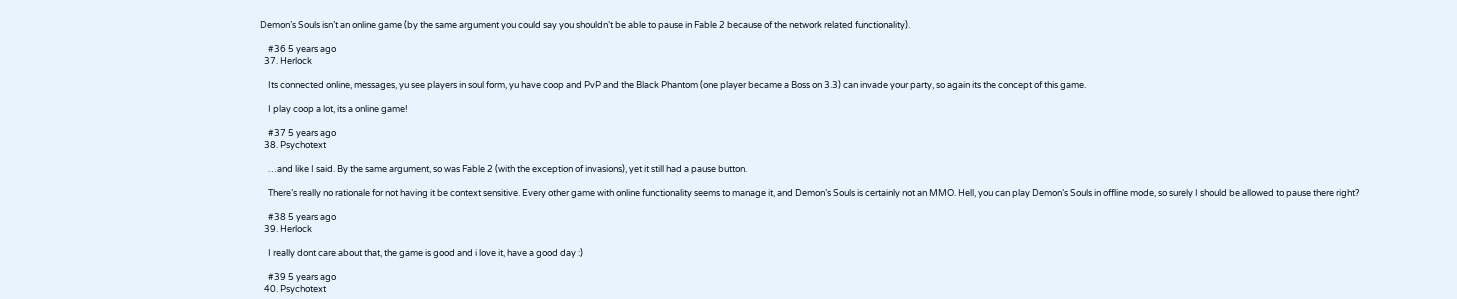Demon’s Souls isn’t an online game (by the same argument you could say you shouldn’t be able to pause in Fable 2 because of the network related functionality).

    #36 5 years ago
  37. Herlock

    Its connected online, messages, yu see players in soul form, yu have coop and PvP and the Black Phantom (one player became a Boss on 3.3) can invade your party, so again its the concept of this game.

    I play coop a lot, its a online game!

    #37 5 years ago
  38. Psychotext

    …and like I said. By the same argument, so was Fable 2 (with the exception of invasions), yet it still had a pause button.

    There’s really no rationale for not having it be context sensitive. Every other game with online functionality seems to manage it, and Demon’s Souls is certainly not an MMO. Hell, you can play Demon’s Souls in offline mode, so surely I should be allowed to pause there right?

    #38 5 years ago
  39. Herlock

    I really dont care about that, the game is good and i love it, have a good day :)

    #39 5 years ago
  40. Psychotext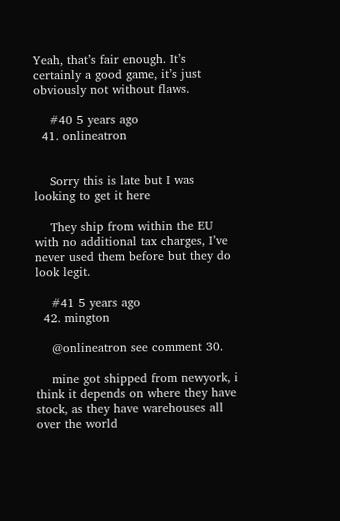Yeah, that’s fair enough. It’s certainly a good game, it’s just obviously not without flaws.

    #40 5 years ago
  41. onlineatron


    Sorry this is late but I was looking to get it here

    They ship from within the EU with no additional tax charges, I’ve never used them before but they do look legit.

    #41 5 years ago
  42. mington

    @onlineatron see comment 30.

    mine got shipped from newyork, i think it depends on where they have stock, as they have warehouses all over the world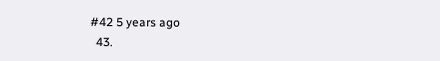#42 5 years ago
  43.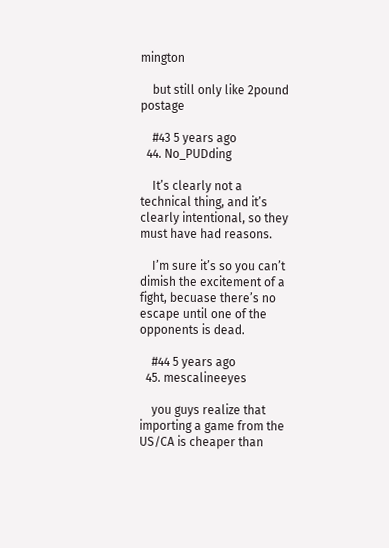mington

    but still only like 2pound postage

    #43 5 years ago
  44. No_PUDding

    It’s clearly not a technical thing, and it’s clearly intentional, so they must have had reasons.

    I’m sure it’s so you can’t dimish the excitement of a fight, becuase there’s no escape until one of the opponents is dead.

    #44 5 years ago
  45. mescalineeyes

    you guys realize that importing a game from the US/CA is cheaper than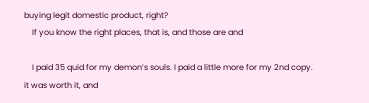buying legit domestic product, right?
    If you know the right places, that is, and those are and

    I paid 35 quid for my demon’s souls. I paid a little more for my 2nd copy. it was worth it, and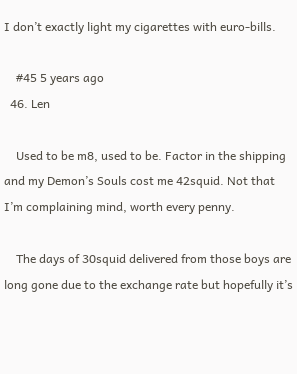I don’t exactly light my cigarettes with euro-bills.

    #45 5 years ago
  46. Len

    Used to be m8, used to be. Factor in the shipping and my Demon’s Souls cost me 42squid. Not that I’m complaining mind, worth every penny.

    The days of 30squid delivered from those boys are long gone due to the exchange rate but hopefully it’s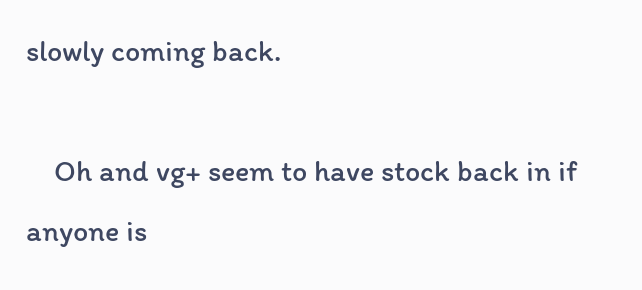slowly coming back.

    Oh and vg+ seem to have stock back in if anyone is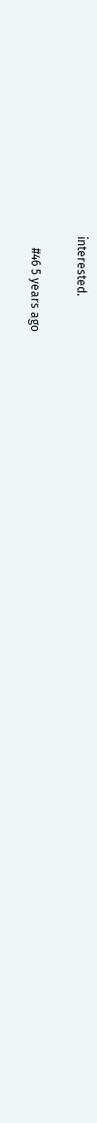interested.

    #46 5 years ago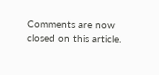Comments are now closed on this article.